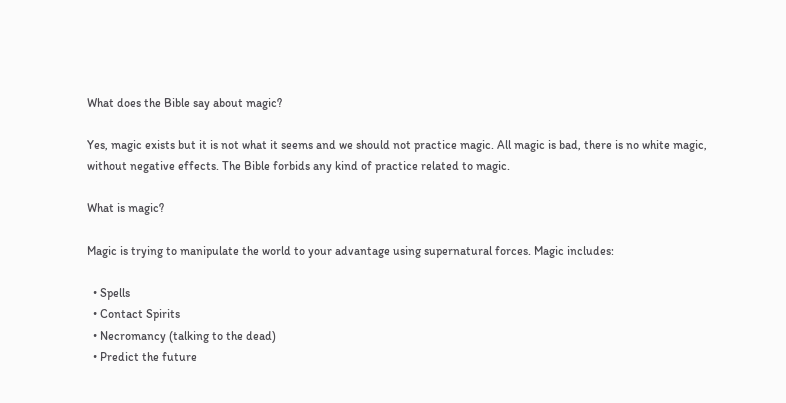What does the Bible say about magic?

Yes, magic exists but it is not what it seems and we should not practice magic. All magic is bad, there is no white magic, without negative effects. The Bible forbids any kind of practice related to magic.

What is magic?

Magic is trying to manipulate the world to your advantage using supernatural forces. Magic includes:

  • Spells
  • Contact Spirits
  • Necromancy (talking to the dead)
  • Predict the future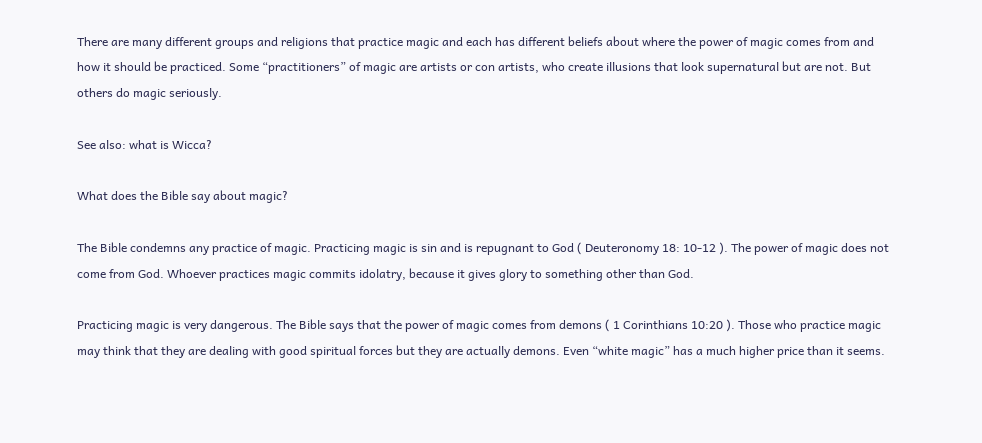There are many different groups and religions that practice magic and each has different beliefs about where the power of magic comes from and how it should be practiced. Some “practitioners” of magic are artists or con artists, who create illusions that look supernatural but are not. But others do magic seriously.

See also: what is Wicca?

What does the Bible say about magic?

The Bible condemns any practice of magic. Practicing magic is sin and is repugnant to God ( Deuteronomy 18: 10-12 ). The power of magic does not come from God. Whoever practices magic commits idolatry, because it gives glory to something other than God.

Practicing magic is very dangerous. The Bible says that the power of magic comes from demons ( 1 Corinthians 10:20 ). Those who practice magic may think that they are dealing with good spiritual forces but they are actually demons. Even “white magic” has a much higher price than it seems.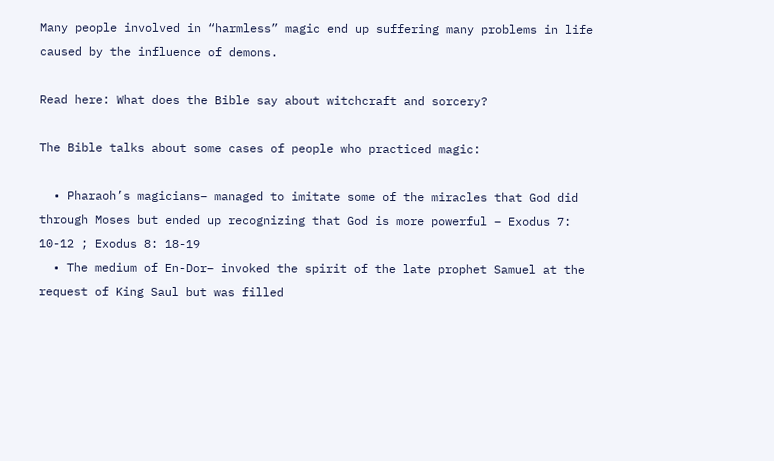Many people involved in “harmless” magic end up suffering many problems in life caused by the influence of demons.

Read here: What does the Bible say about witchcraft and sorcery?

The Bible talks about some cases of people who practiced magic:

  • Pharaoh’s magicians– managed to imitate some of the miracles that God did through Moses but ended up recognizing that God is more powerful – Exodus 7: 10-12 ; Exodus 8: 18-19
  • The medium of En-Dor– invoked the spirit of the late prophet Samuel at the request of King Saul but was filled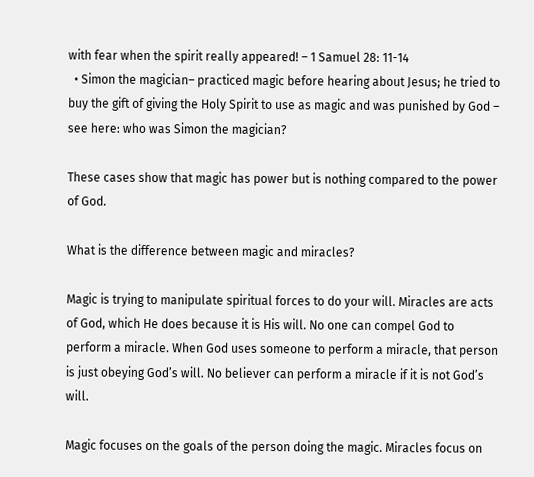with fear when the spirit really appeared! – 1 Samuel 28: 11-14
  • Simon the magician– practiced magic before hearing about Jesus; he tried to buy the gift of giving the Holy Spirit to use as magic and was punished by God – see here: who was Simon the magician?

These cases show that magic has power but is nothing compared to the power of God.

What is the difference between magic and miracles?

Magic is trying to manipulate spiritual forces to do your will. Miracles are acts of God, which He does because it is His will. No one can compel God to perform a miracle. When God uses someone to perform a miracle, that person is just obeying God’s will. No believer can perform a miracle if it is not God’s will.

Magic focuses on the goals of the person doing the magic. Miracles focus on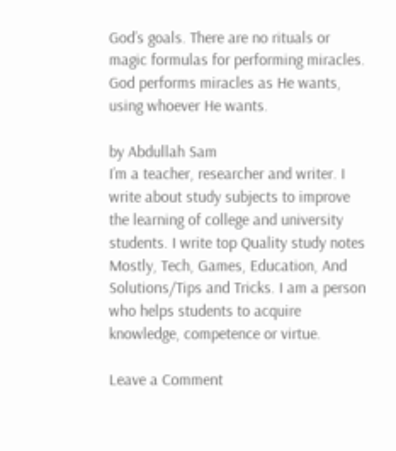God’s goals. There are no rituals or magic formulas for performing miracles. God performs miracles as He wants, using whoever He wants.

by Abdullah Sam
I’m a teacher, researcher and writer. I write about study subjects to improve the learning of college and university students. I write top Quality study notes Mostly, Tech, Games, Education, And Solutions/Tips and Tricks. I am a person who helps students to acquire knowledge, competence or virtue.

Leave a Comment